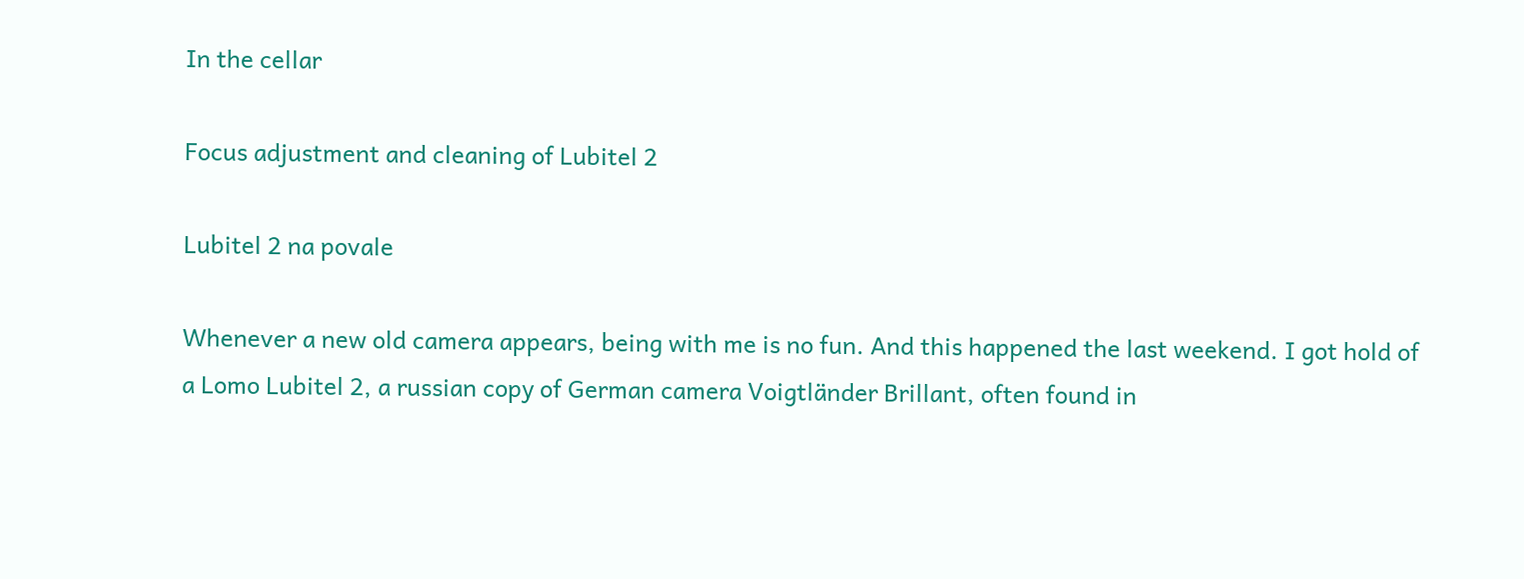In the cellar

Focus adjustment and cleaning of Lubitel 2

Lubitel 2 na povale

Whenever a new old camera appears, being with me is no fun. And this happened the last weekend. I got hold of a Lomo Lubitel 2, a russian copy of German camera Voigtländer Brillant, often found in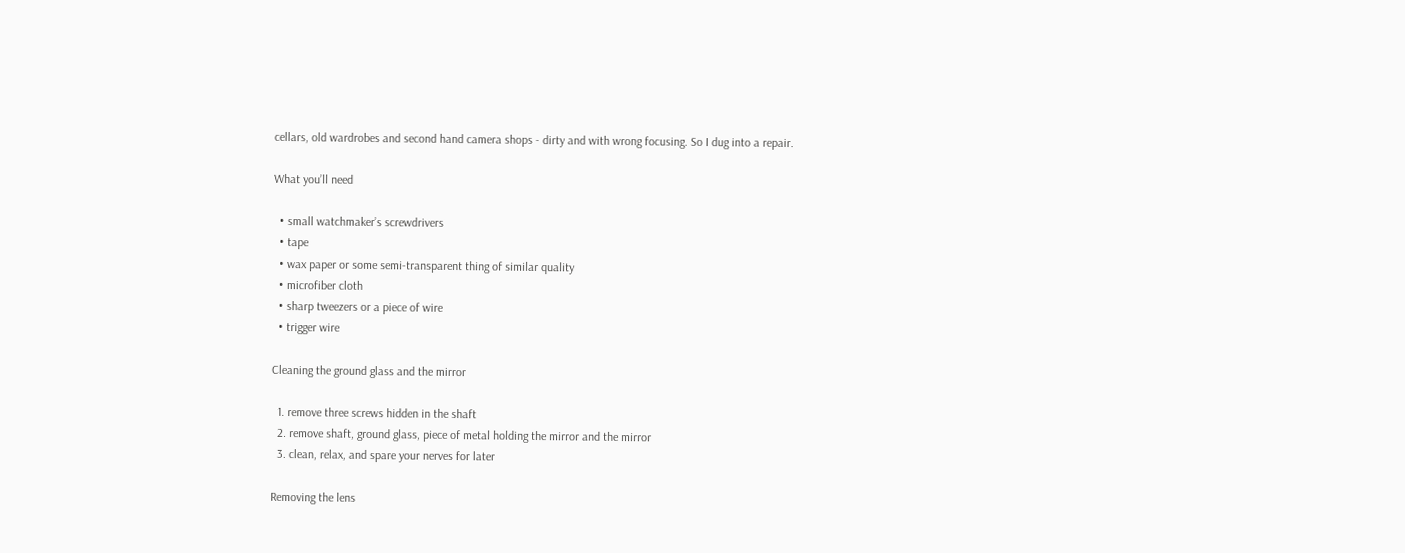cellars, old wardrobes and second hand camera shops - dirty and with wrong focusing. So I dug into a repair.

What you’ll need

  • small watchmaker’s screwdrivers
  • tape
  • wax paper or some semi-transparent thing of similar quality
  • microfiber cloth
  • sharp tweezers or a piece of wire
  • trigger wire

Cleaning the ground glass and the mirror

  1. remove three screws hidden in the shaft
  2. remove shaft, ground glass, piece of metal holding the mirror and the mirror
  3. clean, relax, and spare your nerves for later

Removing the lens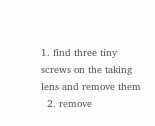1. find three tiny screws on the taking lens and remove them
  2. remove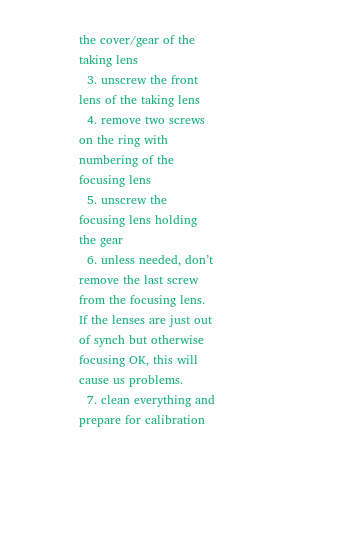the cover/gear of the taking lens
  3. unscrew the front lens of the taking lens
  4. remove two screws on the ring with numbering of the focusing lens
  5. unscrew the focusing lens holding the gear
  6. unless needed, don’t remove the last screw from the focusing lens. If the lenses are just out of synch but otherwise focusing OK, this will cause us problems.
  7. clean everything and prepare for calibration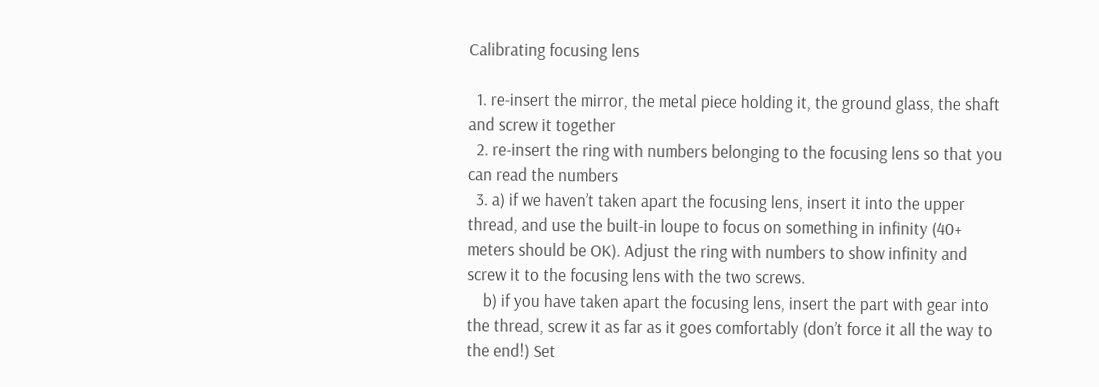Calibrating focusing lens

  1. re-insert the mirror, the metal piece holding it, the ground glass, the shaft and screw it together
  2. re-insert the ring with numbers belonging to the focusing lens so that you can read the numbers
  3. a) if we haven’t taken apart the focusing lens, insert it into the upper thread, and use the built-in loupe to focus on something in infinity (40+ meters should be OK). Adjust the ring with numbers to show infinity and screw it to the focusing lens with the two screws.
    b) if you have taken apart the focusing lens, insert the part with gear into the thread, screw it as far as it goes comfortably (don’t force it all the way to the end!) Set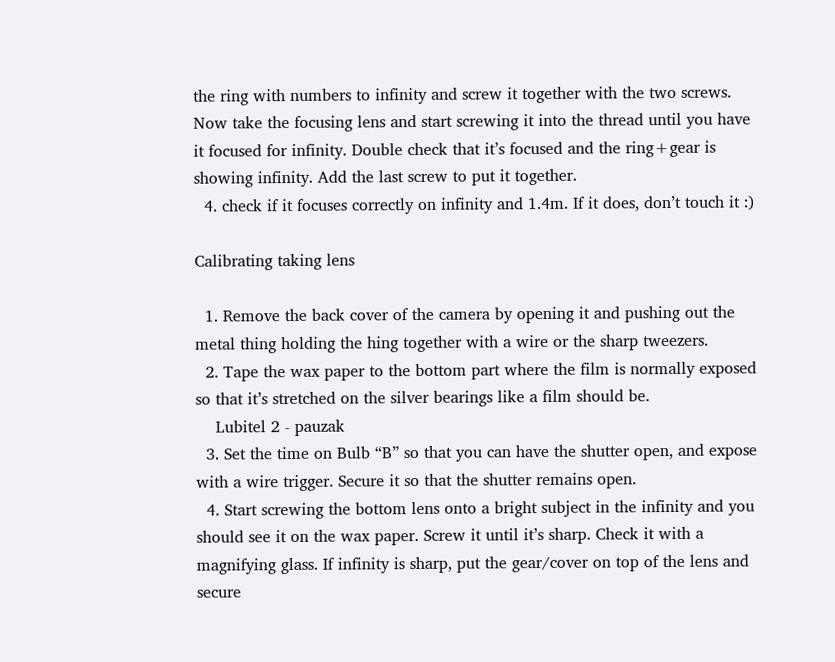the ring with numbers to infinity and screw it together with the two screws. Now take the focusing lens and start screwing it into the thread until you have it focused for infinity. Double check that it’s focused and the ring+gear is showing infinity. Add the last screw to put it together.
  4. check if it focuses correctly on infinity and 1.4m. If it does, don’t touch it :)

Calibrating taking lens

  1. Remove the back cover of the camera by opening it and pushing out the metal thing holding the hing together with a wire or the sharp tweezers.
  2. Tape the wax paper to the bottom part where the film is normally exposed so that it’s stretched on the silver bearings like a film should be.
    Lubitel 2 - pauzak
  3. Set the time on Bulb “B” so that you can have the shutter open, and expose with a wire trigger. Secure it so that the shutter remains open.
  4. Start screwing the bottom lens onto a bright subject in the infinity and you should see it on the wax paper. Screw it until it’s sharp. Check it with a magnifying glass. If infinity is sharp, put the gear/cover on top of the lens and secure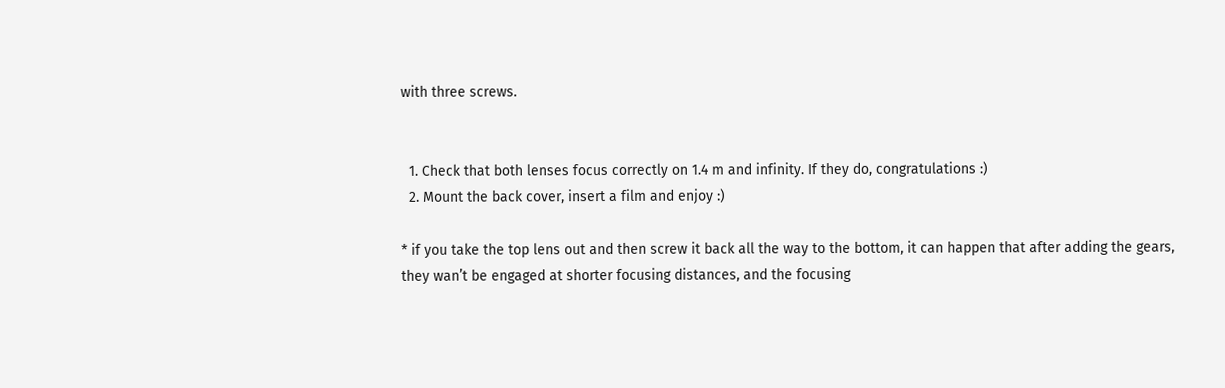with three screws.


  1. Check that both lenses focus correctly on 1.4 m and infinity. If they do, congratulations :)
  2. Mount the back cover, insert a film and enjoy :)

* if you take the top lens out and then screw it back all the way to the bottom, it can happen that after adding the gears, they wan’t be engaged at shorter focusing distances, and the focusing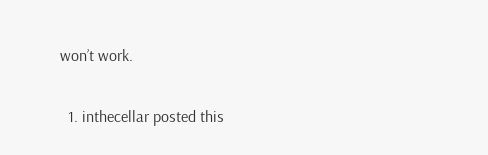won’t work.

  1. inthecellar posted this